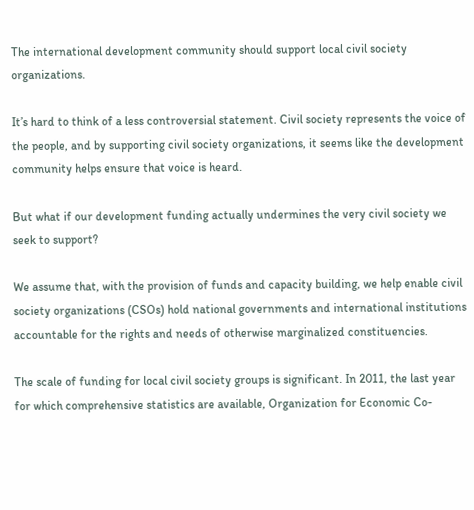The international development community should support local civil society organizations.

It’s hard to think of a less controversial statement. Civil society represents the voice of the people, and by supporting civil society organizations, it seems like the development community helps ensure that voice is heard.

But what if our development funding actually undermines the very civil society we seek to support?

We assume that, with the provision of funds and capacity building, we help enable civil society organizations (CSOs) hold national governments and international institutions accountable for the rights and needs of otherwise marginalized constituencies.

The scale of funding for local civil society groups is significant. In 2011, the last year for which comprehensive statistics are available, Organization for Economic Co-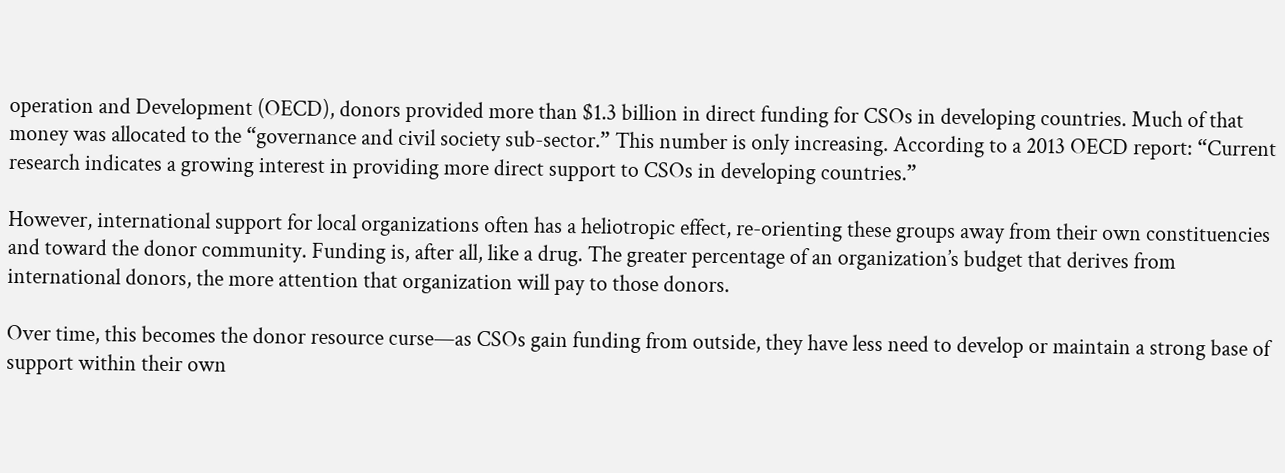operation and Development (OECD), donors provided more than $1.3 billion in direct funding for CSOs in developing countries. Much of that money was allocated to the “governance and civil society sub-sector.” This number is only increasing. According to a 2013 OECD report: “Current research indicates a growing interest in providing more direct support to CSOs in developing countries.”

However, international support for local organizations often has a heliotropic effect, re-orienting these groups away from their own constituencies and toward the donor community. Funding is, after all, like a drug. The greater percentage of an organization’s budget that derives from international donors, the more attention that organization will pay to those donors.

Over time, this becomes the donor resource curse—as CSOs gain funding from outside, they have less need to develop or maintain a strong base of support within their own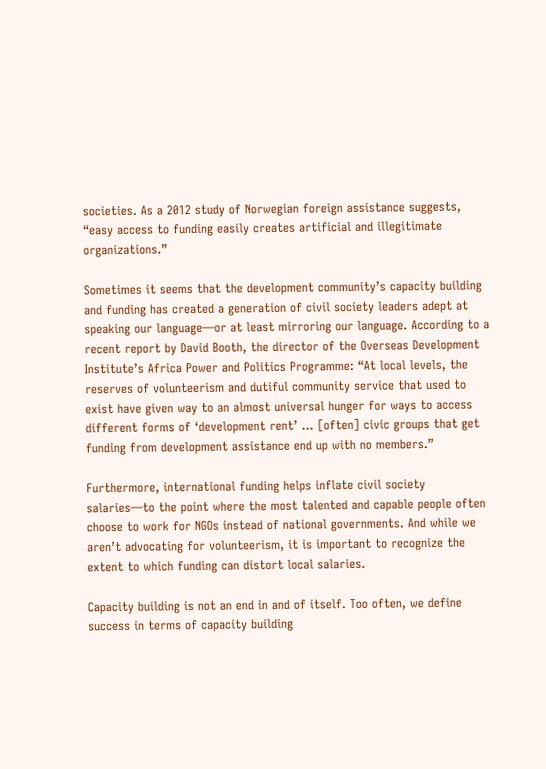societies. As a 2012 study of Norwegian foreign assistance suggests, “easy access to funding easily creates artificial and illegitimate organizations.”

Sometimes it seems that the development community’s capacity building and funding has created a generation of civil society leaders adept at speaking our language—or at least mirroring our language. According to a recent report by David Booth, the director of the Overseas Development Institute’s Africa Power and Politics Programme: “At local levels, the reserves of volunteerism and dutiful community service that used to exist have given way to an almost universal hunger for ways to access different forms of ‘development rent’ … [often] civic groups that get funding from development assistance end up with no members.”

Furthermore, international funding helps inflate civil society salaries—to the point where the most talented and capable people often choose to work for NGOs instead of national governments. And while we aren’t advocating for volunteerism, it is important to recognize the extent to which funding can distort local salaries.

Capacity building is not an end in and of itself. Too often, we define success in terms of capacity building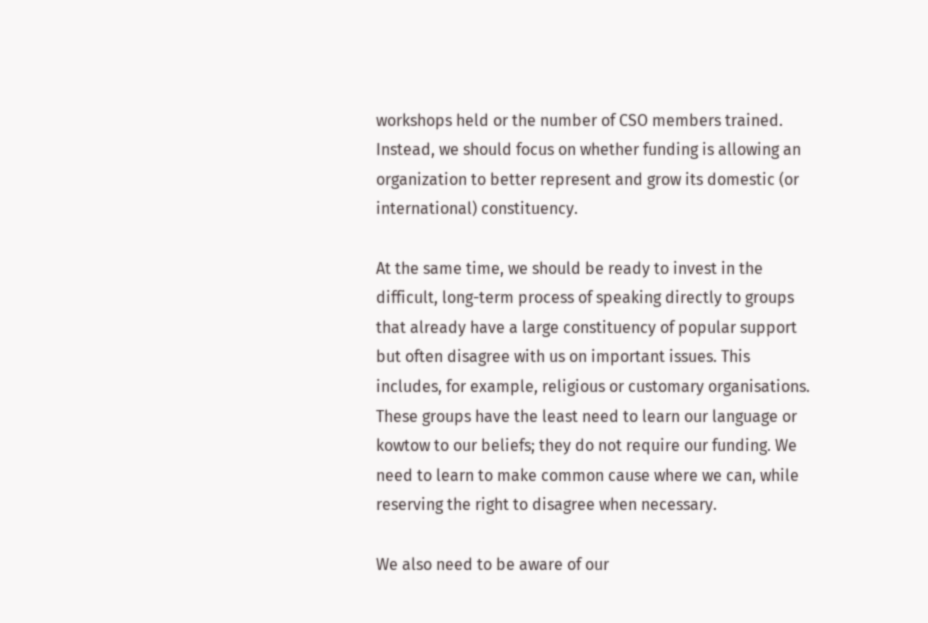workshops held or the number of CSO members trained. Instead, we should focus on whether funding is allowing an organization to better represent and grow its domestic (or international) constituency.

At the same time, we should be ready to invest in the difficult, long-term process of speaking directly to groups that already have a large constituency of popular support but often disagree with us on important issues. This includes, for example, religious or customary organisations. These groups have the least need to learn our language or kowtow to our beliefs; they do not require our funding. We need to learn to make common cause where we can, while reserving the right to disagree when necessary.

We also need to be aware of our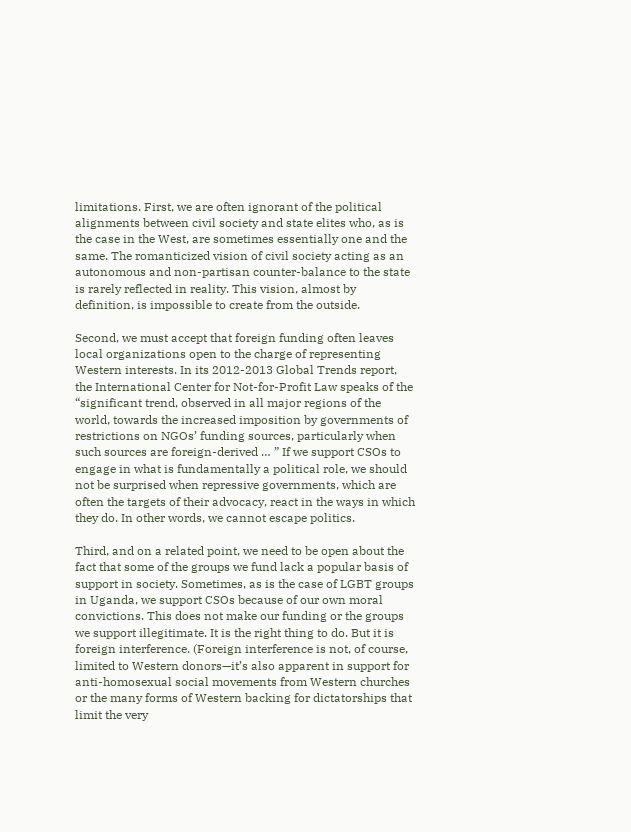limitations. First, we are often ignorant of the political alignments between civil society and state elites who, as is the case in the West, are sometimes essentially one and the same. The romanticized vision of civil society acting as an autonomous and non-partisan counter-balance to the state is rarely reflected in reality. This vision, almost by definition, is impossible to create from the outside.

Second, we must accept that foreign funding often leaves local organizations open to the charge of representing Western interests. In its 2012-2013 Global Trends report, the International Center for Not-for-Profit Law speaks of the “significant trend, observed in all major regions of the world, towards the increased imposition by governments of restrictions on NGOs’ funding sources, particularly when such sources are foreign-derived … ” If we support CSOs to engage in what is fundamentally a political role, we should not be surprised when repressive governments, which are often the targets of their advocacy, react in the ways in which they do. In other words, we cannot escape politics.

Third, and on a related point, we need to be open about the fact that some of the groups we fund lack a popular basis of support in society. Sometimes, as is the case of LGBT groups in Uganda, we support CSOs because of our own moral convictions. This does not make our funding or the groups we support illegitimate. It is the right thing to do. But it is foreign interference. (Foreign interference is not, of course, limited to Western donors—it’s also apparent in support for anti-homosexual social movements from Western churches or the many forms of Western backing for dictatorships that limit the very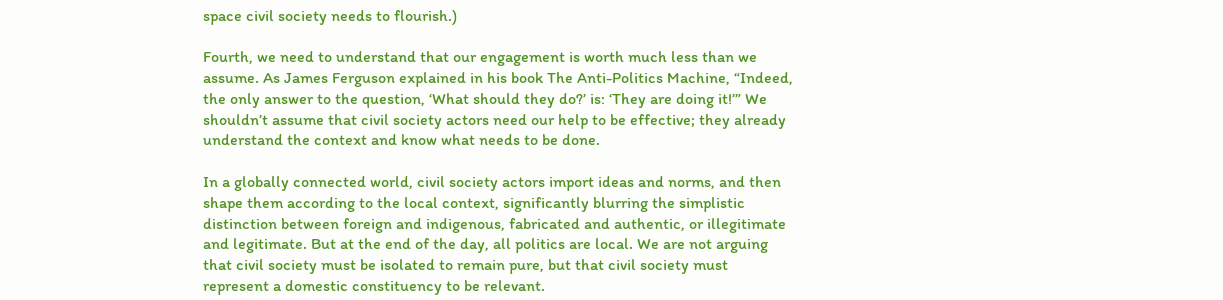space civil society needs to flourish.)

Fourth, we need to understand that our engagement is worth much less than we assume. As James Ferguson explained in his book The Anti-Politics Machine, “Indeed, the only answer to the question, ‘What should they do?’ is: ‘They are doing it!’” We shouldn’t assume that civil society actors need our help to be effective; they already understand the context and know what needs to be done.

In a globally connected world, civil society actors import ideas and norms, and then shape them according to the local context, significantly blurring the simplistic distinction between foreign and indigenous, fabricated and authentic, or illegitimate and legitimate. But at the end of the day, all politics are local. We are not arguing that civil society must be isolated to remain pure, but that civil society must represent a domestic constituency to be relevant.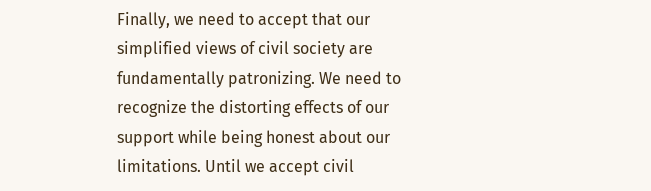Finally, we need to accept that our simplified views of civil society are fundamentally patronizing. We need to recognize the distorting effects of our support while being honest about our limitations. Until we accept civil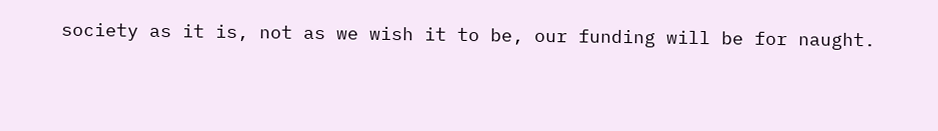society as it is, not as we wish it to be, our funding will be for naught.